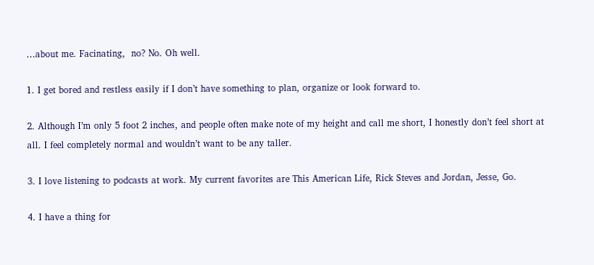…about me. Facinating,  no? No. Oh well.

1. I get bored and restless easily if I don’t have something to plan, organize or look forward to.

2. Although I’m only 5 foot 2 inches, and people often make note of my height and call me short, I honestly don’t feel short at all. I feel completely normal and wouldn’t want to be any taller.

3. I love listening to podcasts at work. My current favorites are This American Life, Rick Steves and Jordan, Jesse, Go.

4. I have a thing for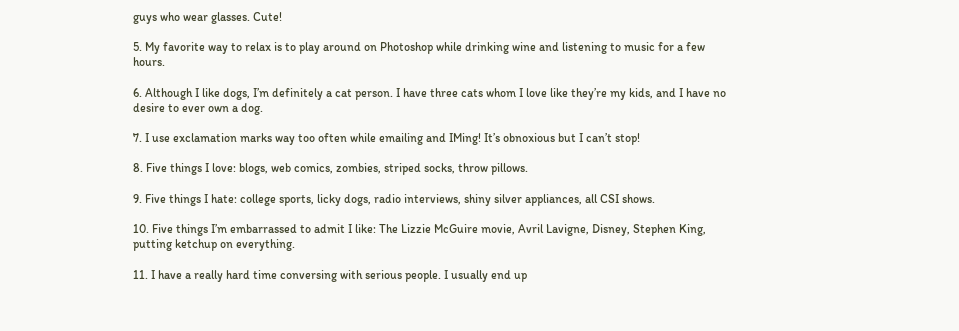guys who wear glasses. Cute!

5. My favorite way to relax is to play around on Photoshop while drinking wine and listening to music for a few hours.

6. Although I like dogs, I’m definitely a cat person. I have three cats whom I love like they’re my kids, and I have no desire to ever own a dog.

7. I use exclamation marks way too often while emailing and IMing! It’s obnoxious but I can’t stop!

8. Five things I love: blogs, web comics, zombies, striped socks, throw pillows.

9. Five things I hate: college sports, licky dogs, radio interviews, shiny silver appliances, all CSI shows.

10. Five things I’m embarrassed to admit I like: The Lizzie McGuire movie, Avril Lavigne, Disney, Stephen King, putting ketchup on everything.

11. I have a really hard time conversing with serious people. I usually end up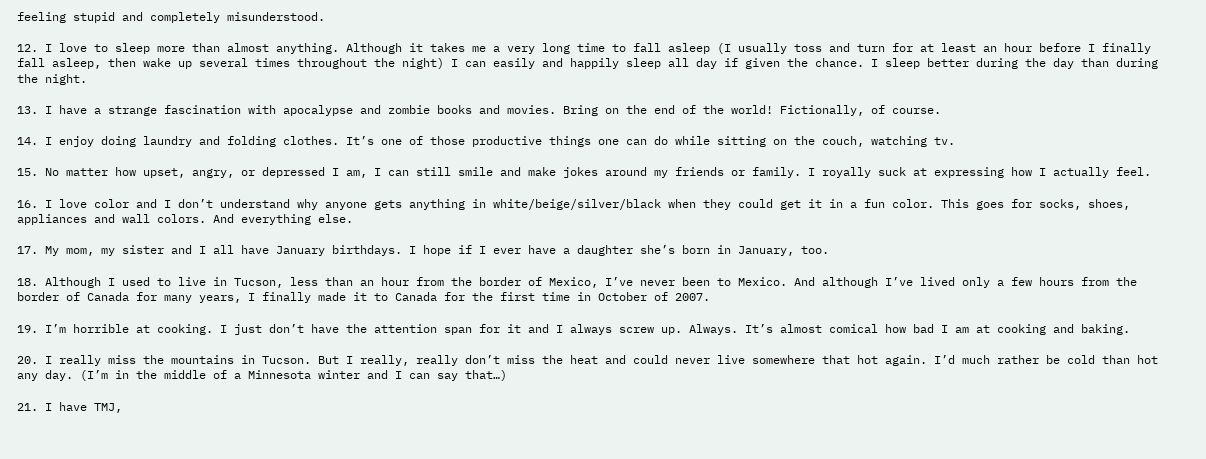feeling stupid and completely misunderstood.

12. I love to sleep more than almost anything. Although it takes me a very long time to fall asleep (I usually toss and turn for at least an hour before I finally fall asleep, then wake up several times throughout the night) I can easily and happily sleep all day if given the chance. I sleep better during the day than during the night.

13. I have a strange fascination with apocalypse and zombie books and movies. Bring on the end of the world! Fictionally, of course.

14. I enjoy doing laundry and folding clothes. It’s one of those productive things one can do while sitting on the couch, watching tv.

15. No matter how upset, angry, or depressed I am, I can still smile and make jokes around my friends or family. I royally suck at expressing how I actually feel.

16. I love color and I don’t understand why anyone gets anything in white/beige/silver/black when they could get it in a fun color. This goes for socks, shoes, appliances and wall colors. And everything else.

17. My mom, my sister and I all have January birthdays. I hope if I ever have a daughter she’s born in January, too.

18. Although I used to live in Tucson, less than an hour from the border of Mexico, I’ve never been to Mexico. And although I’ve lived only a few hours from the border of Canada for many years, I finally made it to Canada for the first time in October of 2007.

19. I’m horrible at cooking. I just don’t have the attention span for it and I always screw up. Always. It’s almost comical how bad I am at cooking and baking.

20. I really miss the mountains in Tucson. But I really, really don’t miss the heat and could never live somewhere that hot again. I’d much rather be cold than hot any day. (I’m in the middle of a Minnesota winter and I can say that…)

21. I have TMJ,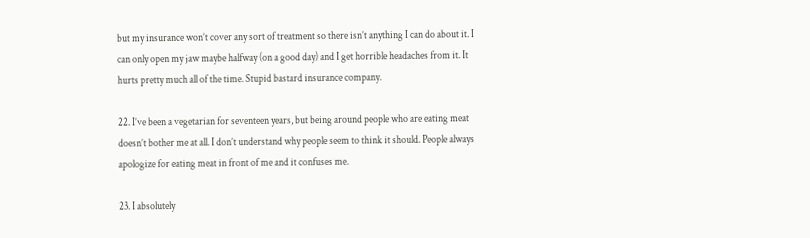but my insurance won’t cover any sort of treatment so there isn’t anything I can do about it. I can only open my jaw maybe halfway (on a good day) and I get horrible headaches from it. It hurts pretty much all of the time. Stupid bastard insurance company.

22. I’ve been a vegetarian for seventeen years, but being around people who are eating meat doesn’t bother me at all. I don’t understand why people seem to think it should. People always apologize for eating meat in front of me and it confuses me.

23. I absolutely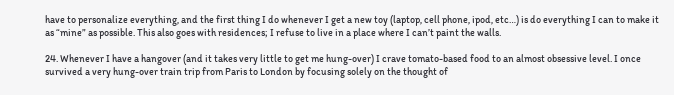have to personalize everything, and the first thing I do whenever I get a new toy (laptop, cell phone, ipod, etc…) is do everything I can to make it as “mine” as possible. This also goes with residences; I refuse to live in a place where I can’t paint the walls.

24. Whenever I have a hangover (and it takes very little to get me hung-over) I crave tomato-based food to an almost obsessive level. I once survived a very hung-over train trip from Paris to London by focusing solely on the thought of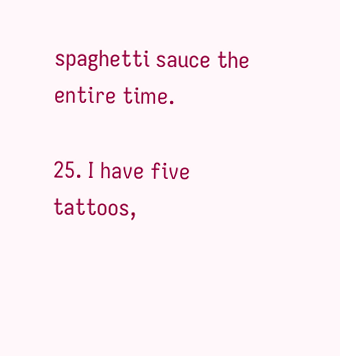spaghetti sauce the entire time.

25. I have five tattoos,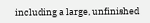including a large, unfinished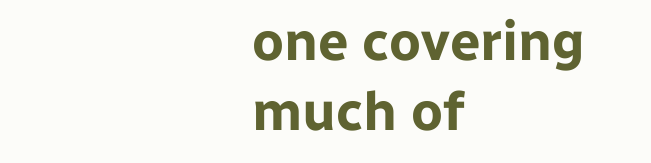one covering much of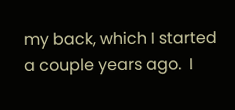my back, which I started a couple years ago.  I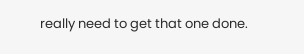really need to get that one done.